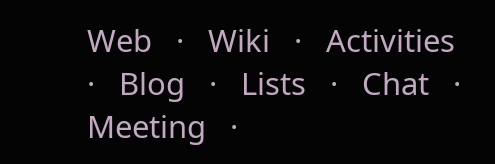Web   ·   Wiki   ·   Activities   ·   Blog   ·   Lists   ·   Chat   ·   Meeting   ·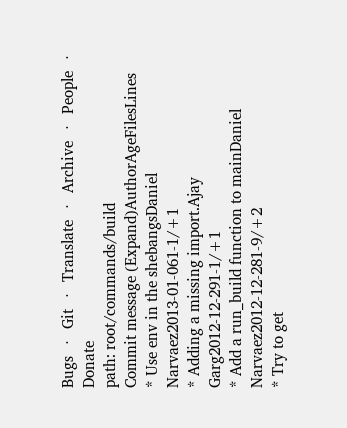Bugs   ·   Git   ·   Translate   ·   Archive   ·   People   ·   Donate
path: root/commands/build
Commit message (Expand)AuthorAgeFilesLines
* Use env in the shebangsDaniel Narvaez2013-01-061-1/+1
* Adding a missing import.Ajay Garg2012-12-291-1/+1
* Add a run_build function to mainDaniel Narvaez2012-12-281-9/+2
* Try to get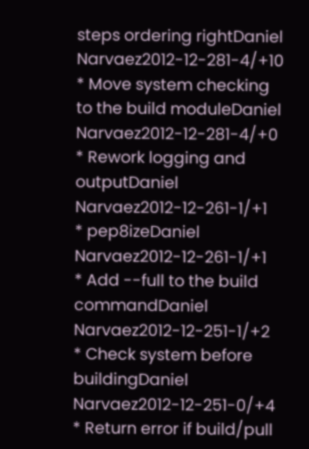steps ordering rightDaniel Narvaez2012-12-281-4/+10
* Move system checking to the build moduleDaniel Narvaez2012-12-281-4/+0
* Rework logging and outputDaniel Narvaez2012-12-261-1/+1
* pep8izeDaniel Narvaez2012-12-261-1/+1
* Add --full to the build commandDaniel Narvaez2012-12-251-1/+2
* Check system before buildingDaniel Narvaez2012-12-251-0/+4
* Return error if build/pull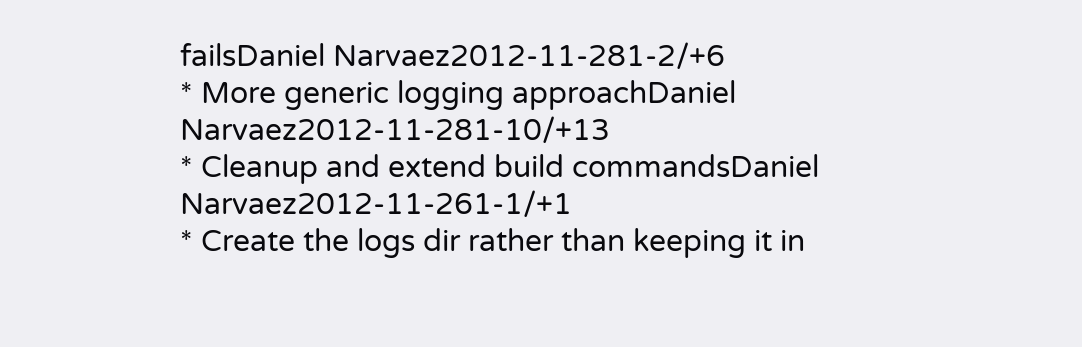failsDaniel Narvaez2012-11-281-2/+6
* More generic logging approachDaniel Narvaez2012-11-281-10/+13
* Cleanup and extend build commandsDaniel Narvaez2012-11-261-1/+1
* Create the logs dir rather than keeping it in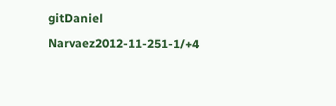gitDaniel Narvaez2012-11-251-1/+4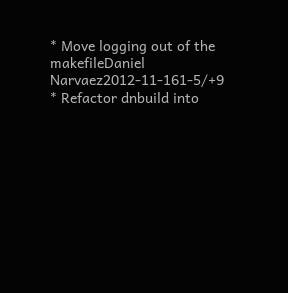* Move logging out of the makefileDaniel Narvaez2012-11-161-5/+9
* Refactor dnbuild into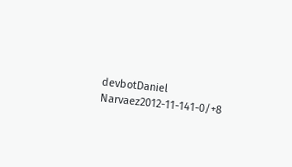devbotDaniel Narvaez2012-11-141-0/+8